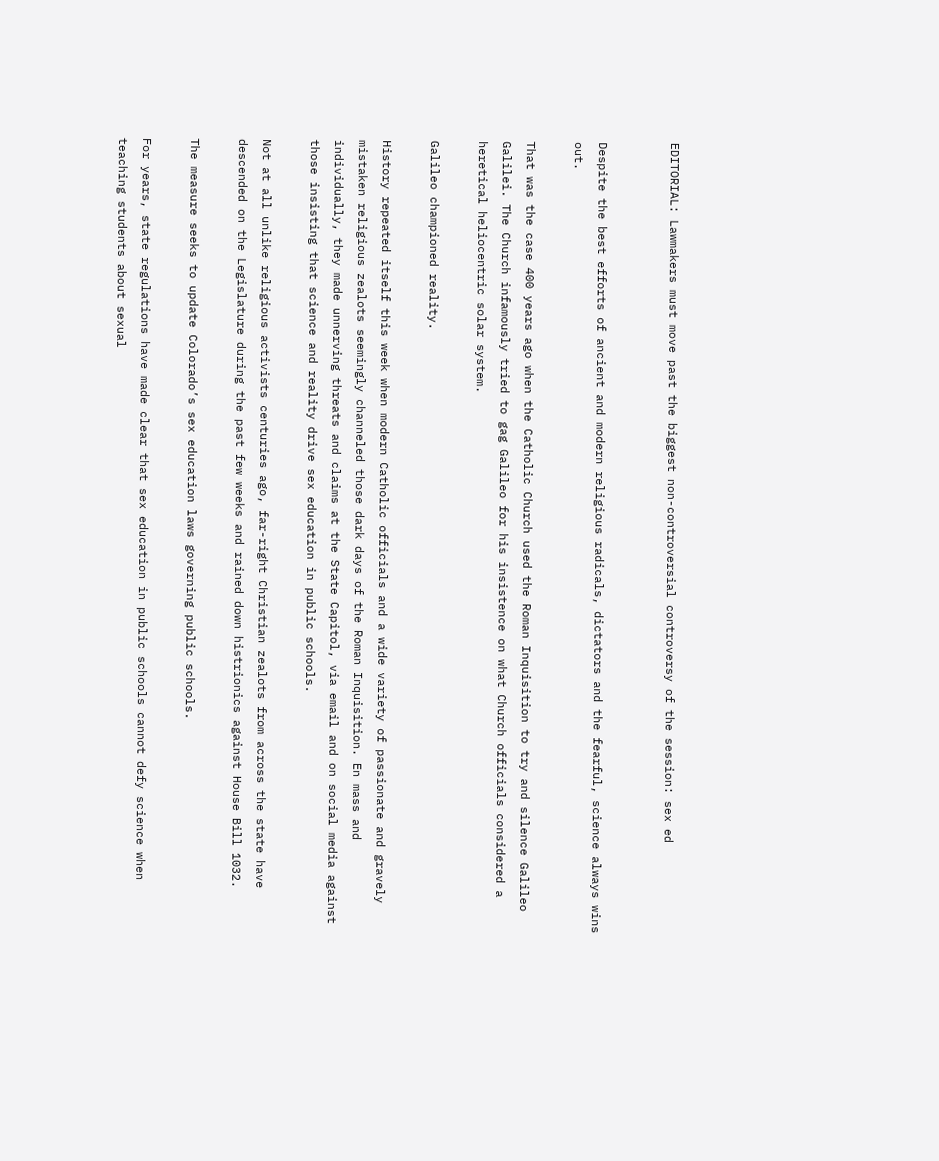EDITORIAL: Lawmakers must move past the biggest non-controversial controversy of the session: sex ed


Despite the best efforts of ancient and modern religious radicals, dictators and the fearful, science always wins out.

That was the case 400 years ago when the Catholic Church used the Roman Inquisition to try and silence Galileo Galilei. The Church infamously tried to gag Galileo for his insistence on what Church officials considered a heretical heliocentric solar system.

Galileo championed reality.

History repeated itself this week when modern Catholic officials and a wide variety of passionate and gravely mistaken religious zealots seemingly channeled those dark days of the Roman Inquisition. En mass and individually, they made unnerving threats and claims at the State Capitol, via email and on social media against those insisting that science and reality drive sex education in public schools.

Not at all unlike religious activists centuries ago, far-right Christian zealots from across the state have descended on the Legislature during the past few weeks and rained down histrionics against House Bill 1032.

The measure seeks to update Colorado’s sex education laws governing public schools.

For years, state regulations have made clear that sex education in public schools cannot defy science when teaching students about sexual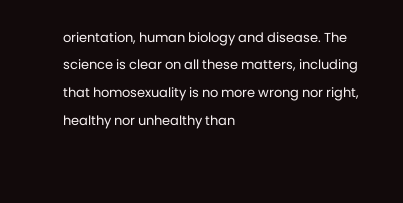orientation, human biology and disease. The science is clear on all these matters, including that homosexuality is no more wrong nor right, healthy nor unhealthy than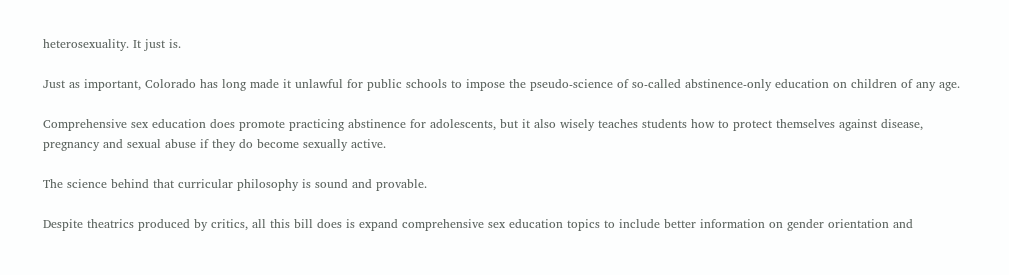heterosexuality. It just is.

Just as important, Colorado has long made it unlawful for public schools to impose the pseudo-science of so-called abstinence-only education on children of any age.

Comprehensive sex education does promote practicing abstinence for adolescents, but it also wisely teaches students how to protect themselves against disease, pregnancy and sexual abuse if they do become sexually active.

The science behind that curricular philosophy is sound and provable.

Despite theatrics produced by critics, all this bill does is expand comprehensive sex education topics to include better information on gender orientation and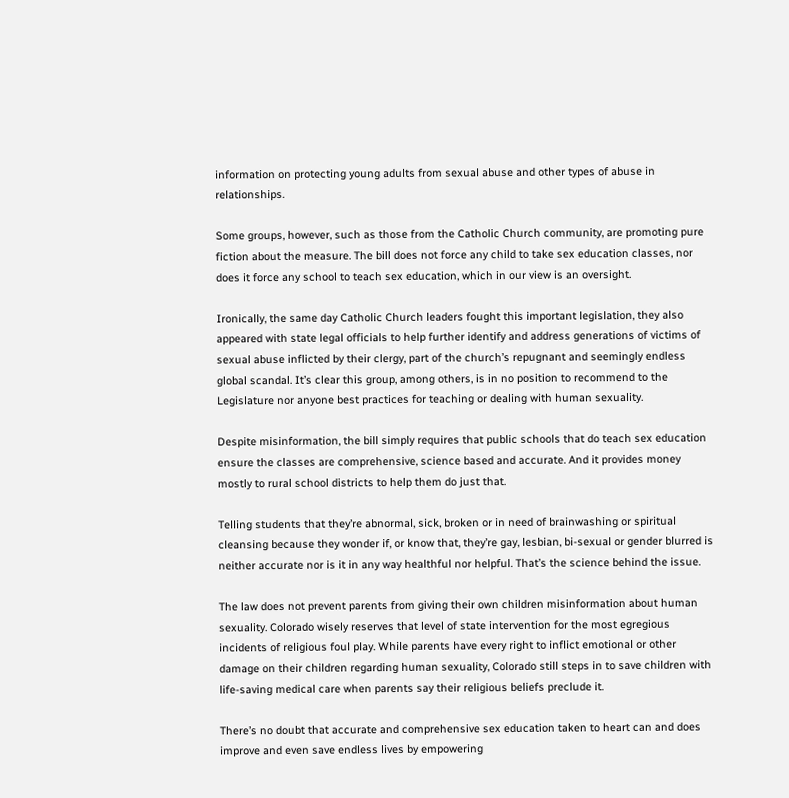information on protecting young adults from sexual abuse and other types of abuse in relationships.

Some groups, however, such as those from the Catholic Church community, are promoting pure fiction about the measure. The bill does not force any child to take sex education classes, nor does it force any school to teach sex education, which in our view is an oversight.

Ironically, the same day Catholic Church leaders fought this important legislation, they also appeared with state legal officials to help further identify and address generations of victims of sexual abuse inflicted by their clergy, part of the church’s repugnant and seemingly endless global scandal. It’s clear this group, among others, is in no position to recommend to the Legislature nor anyone best practices for teaching or dealing with human sexuality.

Despite misinformation, the bill simply requires that public schools that do teach sex education ensure the classes are comprehensive, science based and accurate. And it provides money mostly to rural school districts to help them do just that.

Telling students that they’re abnormal, sick, broken or in need of brainwashing or spiritual cleansing because they wonder if, or know that, they’re gay, lesbian, bi-sexual or gender blurred is neither accurate nor is it in any way healthful nor helpful. That’s the science behind the issue.

The law does not prevent parents from giving their own children misinformation about human sexuality. Colorado wisely reserves that level of state intervention for the most egregious incidents of religious foul play. While parents have every right to inflict emotional or other damage on their children regarding human sexuality, Colorado still steps in to save children with life-saving medical care when parents say their religious beliefs preclude it.

There’s no doubt that accurate and comprehensive sex education taken to heart can and does improve and even save endless lives by empowering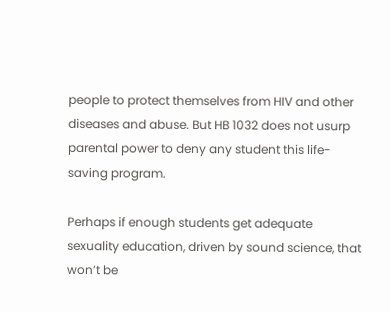people to protect themselves from HIV and other diseases and abuse. But HB 1032 does not usurp parental power to deny any student this life-saving program.

Perhaps if enough students get adequate sexuality education, driven by sound science, that won’t be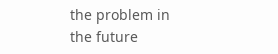the problem in the future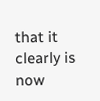that it clearly is now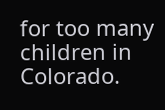for too many children in Colorado.